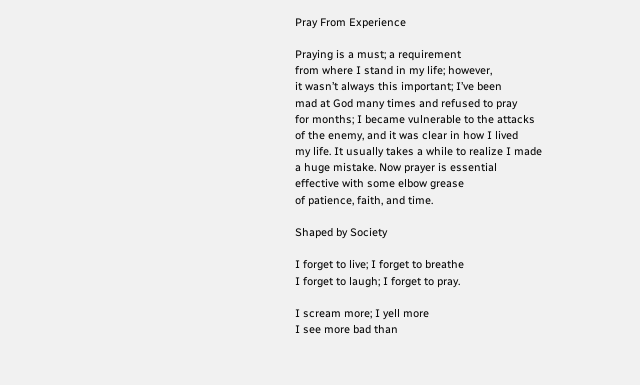Pray From Experience

Praying is a must; a requirement
from where I stand in my life; however,
it wasn’t always this important; I’ve been
mad at God many times and refused to pray
for months; I became vulnerable to the attacks
of the enemy, and it was clear in how I lived
my life. It usually takes a while to realize I made
a huge mistake. Now prayer is essential
effective with some elbow grease
of patience, faith, and time.

Shaped by Society

I forget to live; I forget to breathe
I forget to laugh; I forget to pray.

I scream more; I yell more
I see more bad than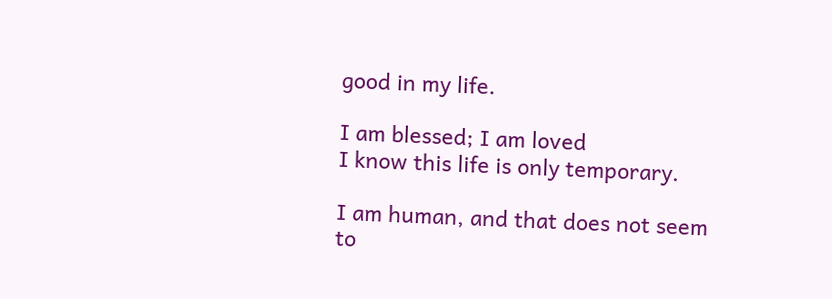good in my life.

I am blessed; I am loved
I know this life is only temporary.

I am human, and that does not seem
to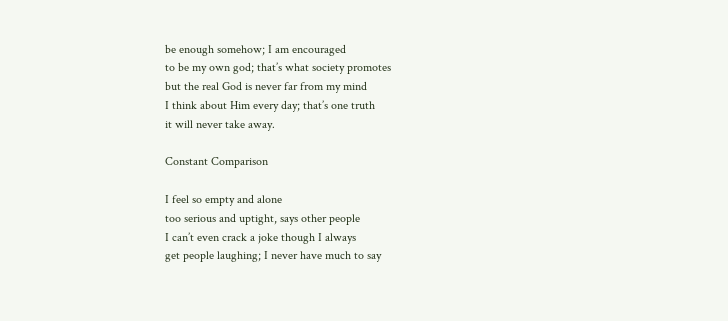be enough somehow; I am encouraged
to be my own god; that’s what society promotes
but the real God is never far from my mind
I think about Him every day; that’s one truth
it will never take away.

Constant Comparison

I feel so empty and alone
too serious and uptight, says other people
I can’t even crack a joke though I always
get people laughing; I never have much to say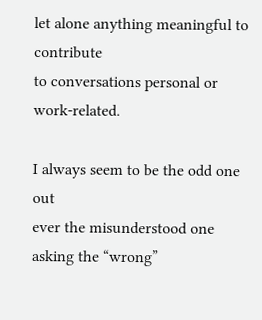let alone anything meaningful to contribute
to conversations personal or work-related.

I always seem to be the odd one out
ever the misunderstood one
asking the “wrong”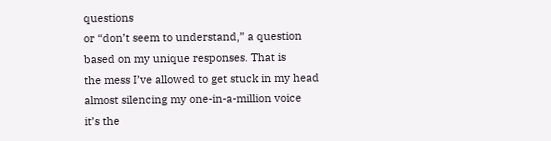questions
or “don’t seem to understand,” a question
based on my unique responses. That is
the mess I’ve allowed to get stuck in my head
almost silencing my one-in-a-million voice
it’s the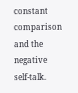constant comparison
and the negative self-talk.